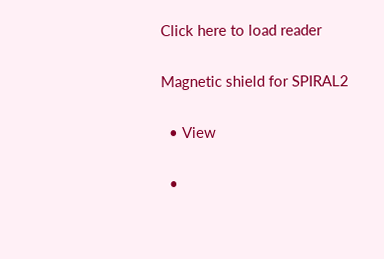Click here to load reader

Magnetic shield for SPIRAL2

  • View

  •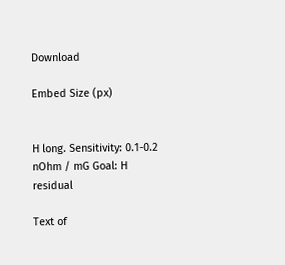Download

Embed Size (px)


H long. Sensitivity: 0.1-0.2 nOhm / mG Goal: H residual

Text of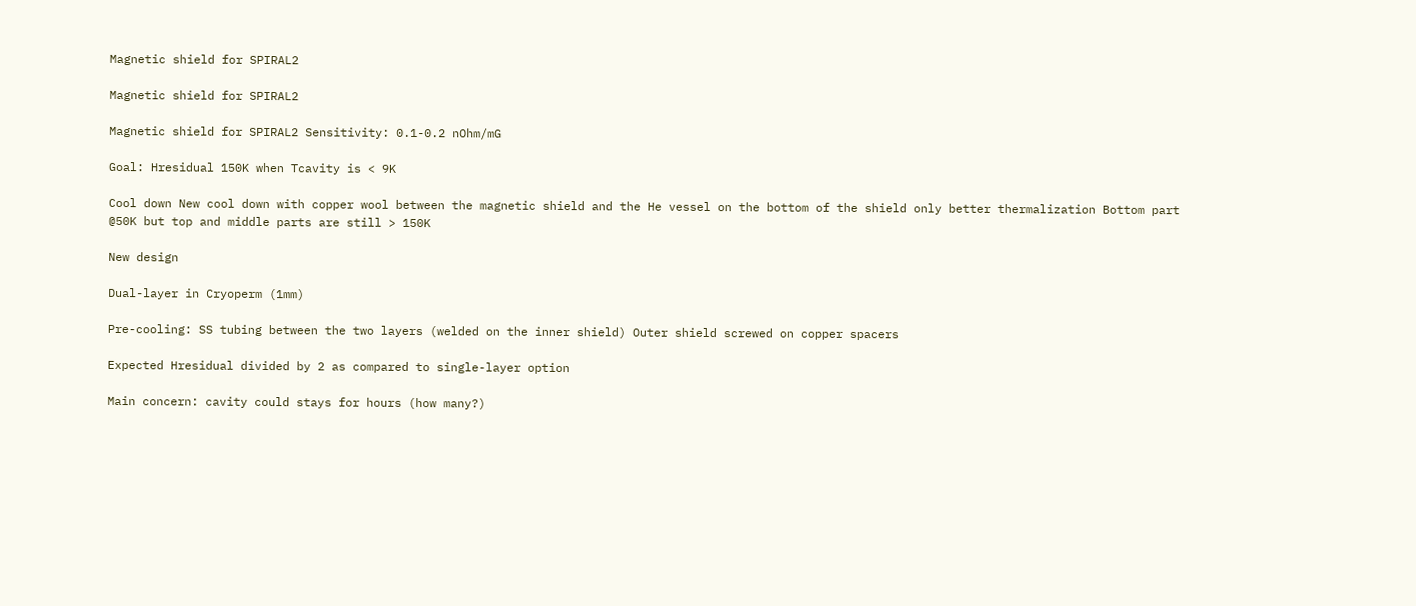Magnetic shield for SPIRAL2

Magnetic shield for SPIRAL2

Magnetic shield for SPIRAL2 Sensitivity: 0.1-0.2 nOhm/mG

Goal: Hresidual 150K when Tcavity is < 9K

Cool down New cool down with copper wool between the magnetic shield and the He vessel on the bottom of the shield only better thermalization Bottom part @50K but top and middle parts are still > 150K

New design

Dual-layer in Cryoperm (1mm)

Pre-cooling: SS tubing between the two layers (welded on the inner shield) Outer shield screwed on copper spacers

Expected Hresidual divided by 2 as compared to single-layer option

Main concern: cavity could stays for hours (how many?)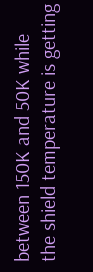between 150K and 50K while the shield temperature is getting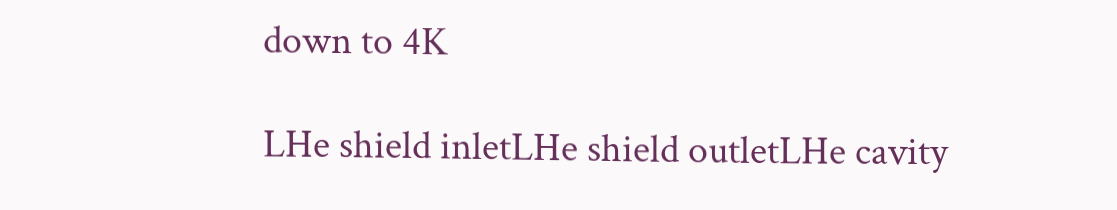down to 4K

LHe shield inletLHe shield outletLHe cavity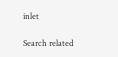inlet

Search related